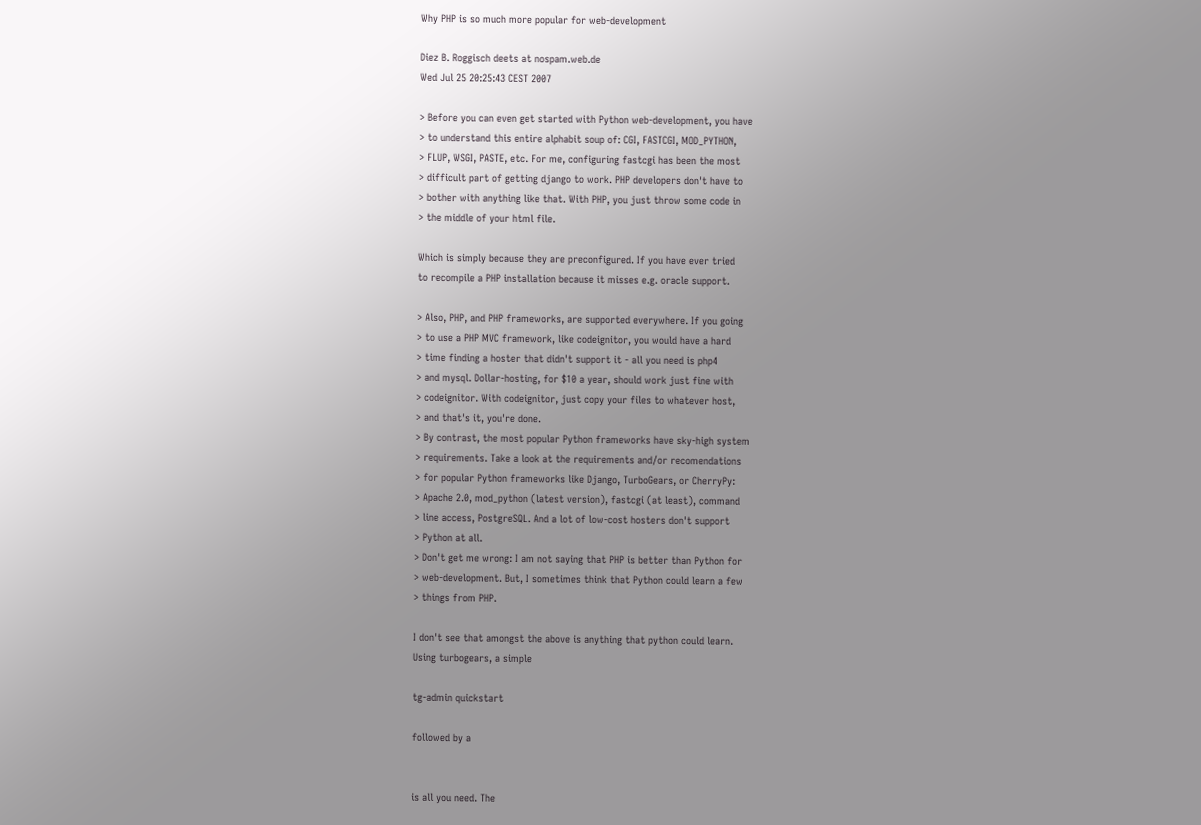Why PHP is so much more popular for web-development

Diez B. Roggisch deets at nospam.web.de
Wed Jul 25 20:25:43 CEST 2007

> Before you can even get started with Python web-development, you have
> to understand this entire alphabit soup of: CGI, FASTCGI, MOD_PYTHON,
> FLUP, WSGI, PASTE, etc. For me, configuring fastcgi has been the most
> difficult part of getting django to work. PHP developers don't have to
> bother with anything like that. With PHP, you just throw some code in
> the middle of your html file.

Which is simply because they are preconfigured. If you have ever tried
to recompile a PHP installation because it misses e.g. oracle support.

> Also, PHP, and PHP frameworks, are supported everywhere. If you going
> to use a PHP MVC framework, like codeignitor, you would have a hard
> time finding a hoster that didn't support it - all you need is php4
> and mysql. Dollar-hosting, for $10 a year, should work just fine with
> codeignitor. With codeignitor, just copy your files to whatever host,
> and that's it, you're done.
> By contrast, the most popular Python frameworks have sky-high system
> requirements. Take a look at the requirements and/or recomendations
> for popular Python frameworks like Django, TurboGears, or CherryPy:
> Apache 2.0, mod_python (latest version), fastcgi (at least), command
> line access, PostgreSQL. And a lot of low-cost hosters don't support
> Python at all.
> Don't get me wrong: I am not saying that PHP is better than Python for
> web-development. But, I sometimes think that Python could learn a few
> things from PHP.

I don't see that amongst the above is anything that python could learn.
Using turbogears, a simple

tg-admin quickstart

followed by a


is all you need. The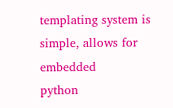templating system is simple, allows for embedded
python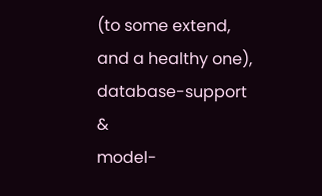(to some extend, and a healthy one), database-support &
model-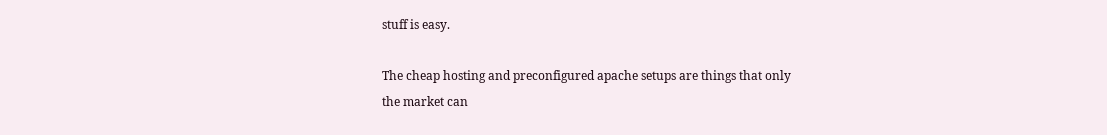stuff is easy.

The cheap hosting and preconfigured apache setups are things that only
the market can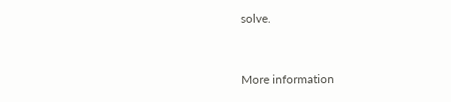solve.


More information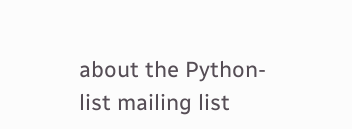about the Python-list mailing list